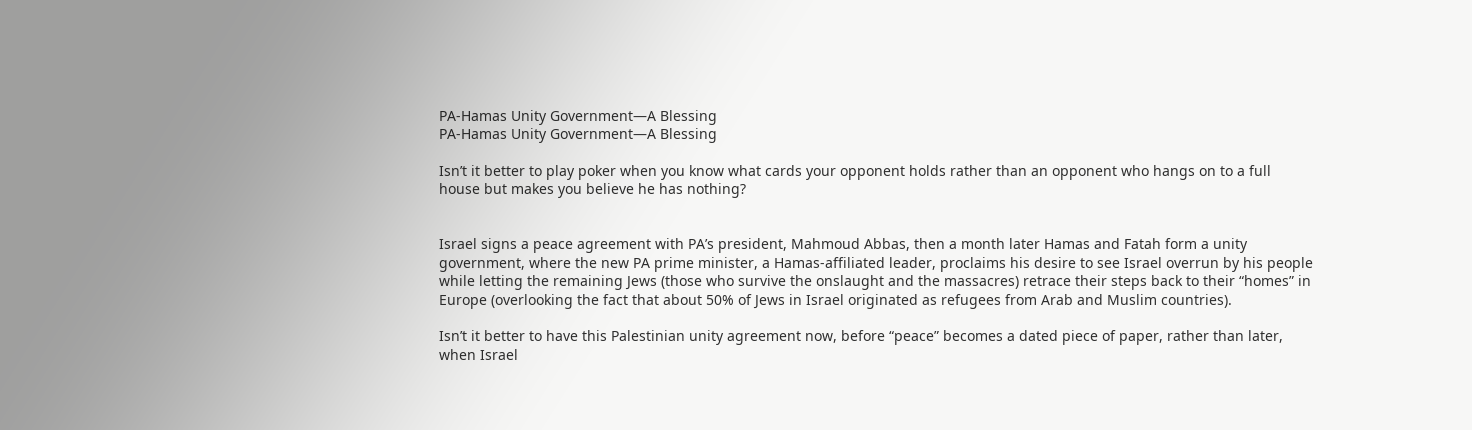PA-Hamas Unity Government—A Blessing
PA-Hamas Unity Government—A Blessing

Isn’t it better to play poker when you know what cards your opponent holds rather than an opponent who hangs on to a full house but makes you believe he has nothing?


Israel signs a peace agreement with PA’s president, Mahmoud Abbas, then a month later Hamas and Fatah form a unity government, where the new PA prime minister, a Hamas-affiliated leader, proclaims his desire to see Israel overrun by his people while letting the remaining Jews (those who survive the onslaught and the massacres) retrace their steps back to their “homes” in Europe (overlooking the fact that about 50% of Jews in Israel originated as refugees from Arab and Muslim countries).

Isn’t it better to have this Palestinian unity agreement now, before “peace” becomes a dated piece of paper, rather than later, when Israel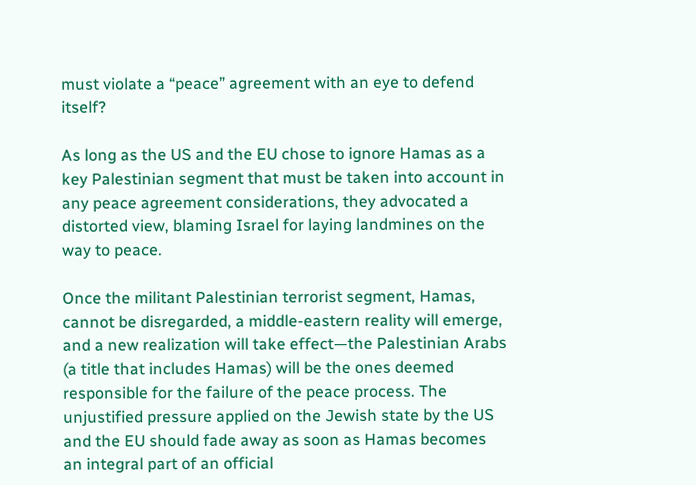must violate a “peace” agreement with an eye to defend itself?

As long as the US and the EU chose to ignore Hamas as a key Palestinian segment that must be taken into account in any peace agreement considerations, they advocated a distorted view, blaming Israel for laying landmines on the way to peace.

Once the militant Palestinian terrorist segment, Hamas, cannot be disregarded, a middle-eastern reality will emerge, and a new realization will take effect—the Palestinian Arabs (a title that includes Hamas) will be the ones deemed responsible for the failure of the peace process. The unjustified pressure applied on the Jewish state by the US and the EU should fade away as soon as Hamas becomes an integral part of an official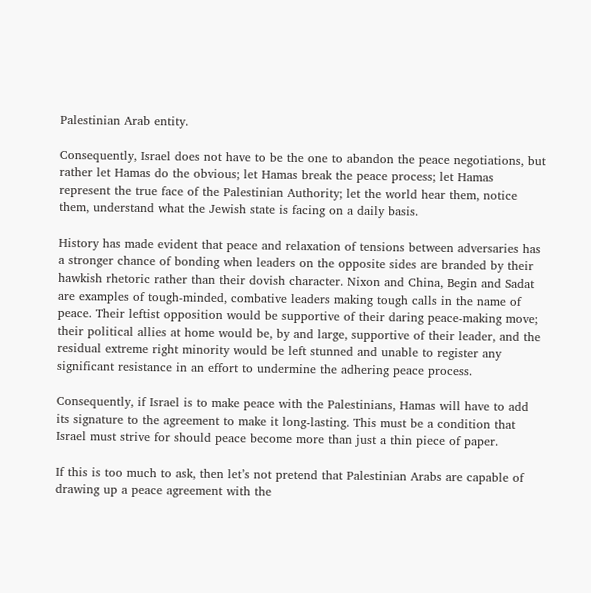Palestinian Arab entity.

Consequently, Israel does not have to be the one to abandon the peace negotiations, but rather let Hamas do the obvious; let Hamas break the peace process; let Hamas represent the true face of the Palestinian Authority; let the world hear them, notice them, understand what the Jewish state is facing on a daily basis.

History has made evident that peace and relaxation of tensions between adversaries has a stronger chance of bonding when leaders on the opposite sides are branded by their hawkish rhetoric rather than their dovish character. Nixon and China, Begin and Sadat are examples of tough-minded, combative leaders making tough calls in the name of peace. Their leftist opposition would be supportive of their daring peace-making move; their political allies at home would be, by and large, supportive of their leader, and the residual extreme right minority would be left stunned and unable to register any significant resistance in an effort to undermine the adhering peace process.

Consequently, if Israel is to make peace with the Palestinians, Hamas will have to add its signature to the agreement to make it long-lasting. This must be a condition that Israel must strive for should peace become more than just a thin piece of paper.

If this is too much to ask, then let’s not pretend that Palestinian Arabs are capable of drawing up a peace agreement with the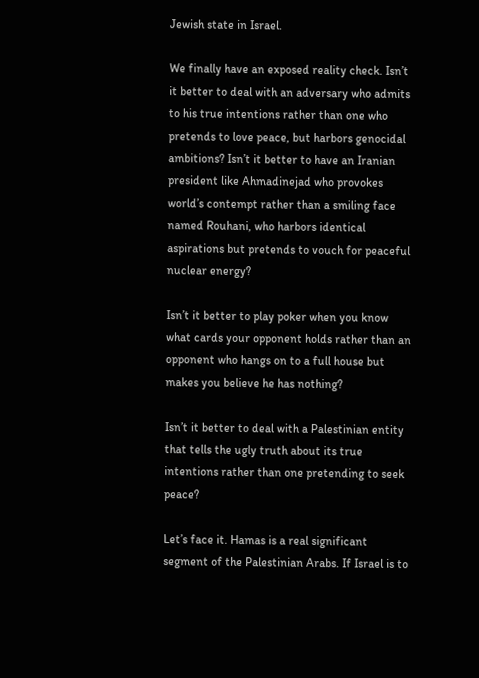Jewish state in Israel.

We finally have an exposed reality check. Isn’t it better to deal with an adversary who admits to his true intentions rather than one who pretends to love peace, but harbors genocidal ambitions? Isn’t it better to have an Iranian president like Ahmadinejad who provokes world’s contempt rather than a smiling face named Rouhani, who harbors identical aspirations but pretends to vouch for peaceful nuclear energy?

Isn’t it better to play poker when you know what cards your opponent holds rather than an opponent who hangs on to a full house but makes you believe he has nothing?

Isn’t it better to deal with a Palestinian entity that tells the ugly truth about its true intentions rather than one pretending to seek peace?

Let’s face it. Hamas is a real significant segment of the Palestinian Arabs. If Israel is to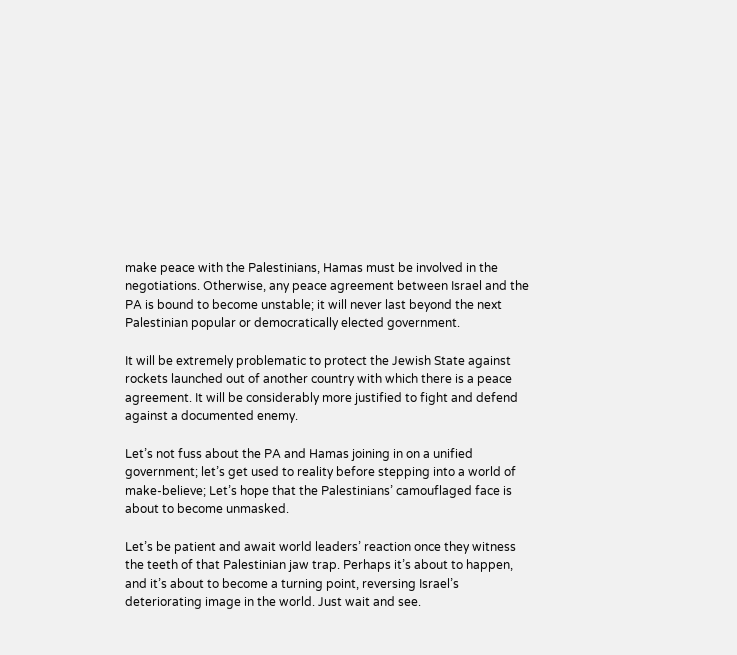make peace with the Palestinians, Hamas must be involved in the negotiations. Otherwise, any peace agreement between Israel and the PA is bound to become unstable; it will never last beyond the next Palestinian popular or democratically elected government.

It will be extremely problematic to protect the Jewish State against rockets launched out of another country with which there is a peace agreement. It will be considerably more justified to fight and defend against a documented enemy.

Let’s not fuss about the PA and Hamas joining in on a unified government; let’s get used to reality before stepping into a world of make-believe; Let’s hope that the Palestinians’ camouflaged face is about to become unmasked.

Let’s be patient and await world leaders’ reaction once they witness the teeth of that Palestinian jaw trap. Perhaps it’s about to happen, and it’s about to become a turning point, reversing Israel’s deteriorating image in the world. Just wait and see.